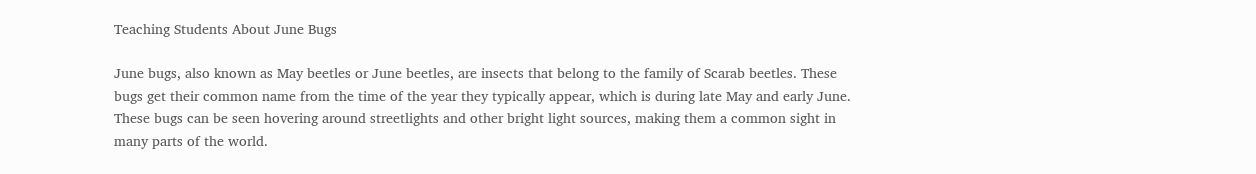Teaching Students About June Bugs

June bugs, also known as May beetles or June beetles, are insects that belong to the family of Scarab beetles. These bugs get their common name from the time of the year they typically appear, which is during late May and early June. These bugs can be seen hovering around streetlights and other bright light sources, making them a common sight in many parts of the world.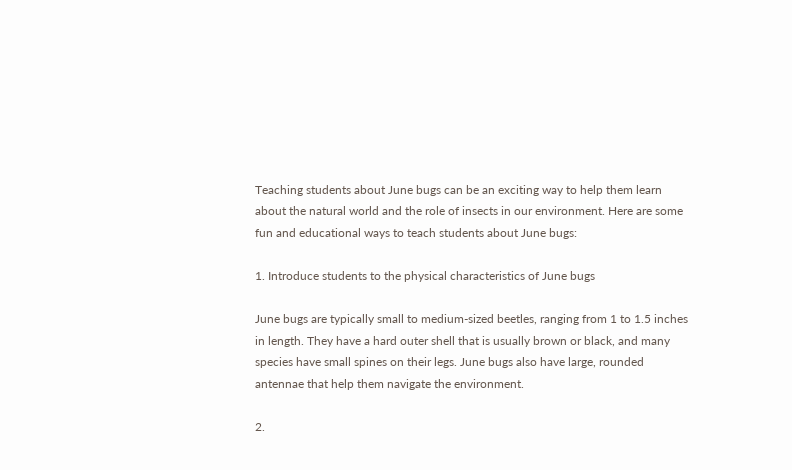Teaching students about June bugs can be an exciting way to help them learn about the natural world and the role of insects in our environment. Here are some fun and educational ways to teach students about June bugs:

1. Introduce students to the physical characteristics of June bugs

June bugs are typically small to medium-sized beetles, ranging from 1 to 1.5 inches in length. They have a hard outer shell that is usually brown or black, and many species have small spines on their legs. June bugs also have large, rounded antennae that help them navigate the environment.

2.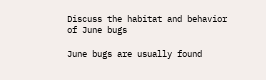Discuss the habitat and behavior of June bugs

June bugs are usually found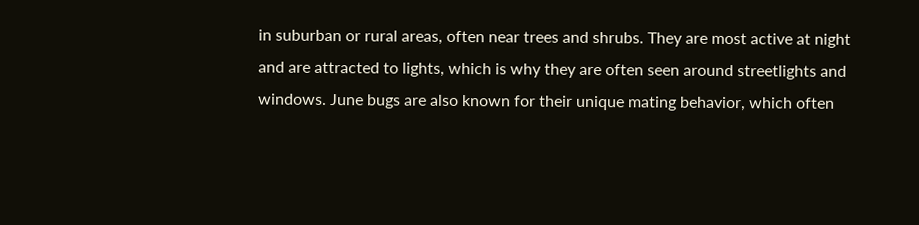in suburban or rural areas, often near trees and shrubs. They are most active at night and are attracted to lights, which is why they are often seen around streetlights and windows. June bugs are also known for their unique mating behavior, which often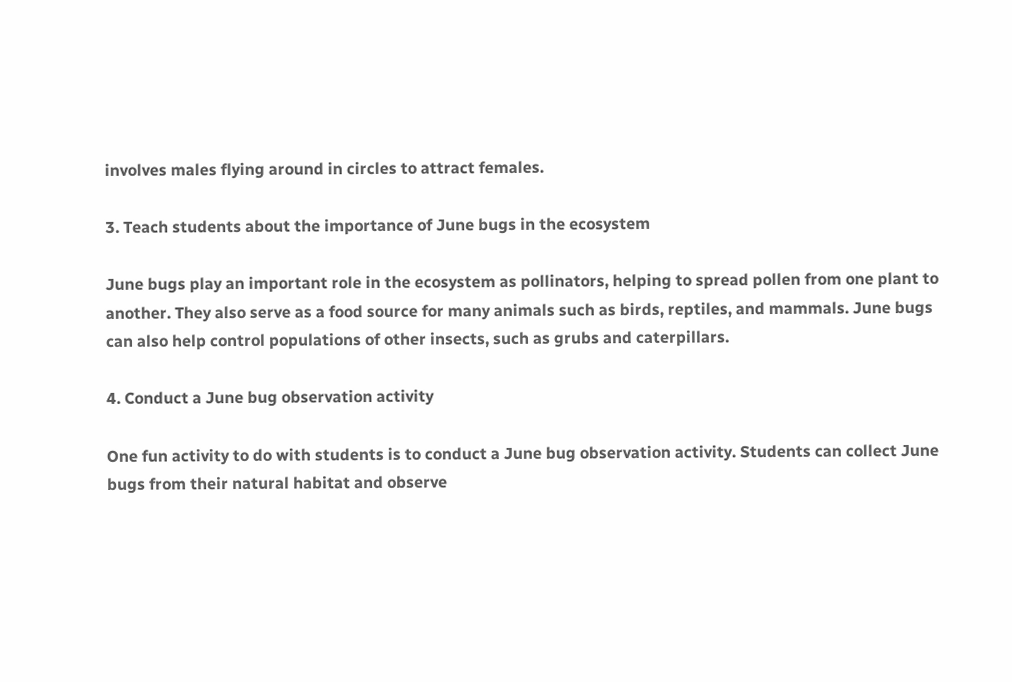involves males flying around in circles to attract females.

3. Teach students about the importance of June bugs in the ecosystem

June bugs play an important role in the ecosystem as pollinators, helping to spread pollen from one plant to another. They also serve as a food source for many animals such as birds, reptiles, and mammals. June bugs can also help control populations of other insects, such as grubs and caterpillars.

4. Conduct a June bug observation activity

One fun activity to do with students is to conduct a June bug observation activity. Students can collect June bugs from their natural habitat and observe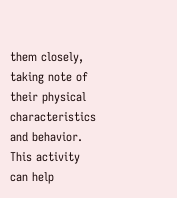them closely, taking note of their physical characteristics and behavior. This activity can help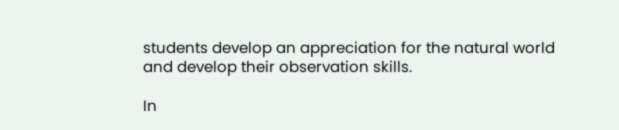students develop an appreciation for the natural world and develop their observation skills.

In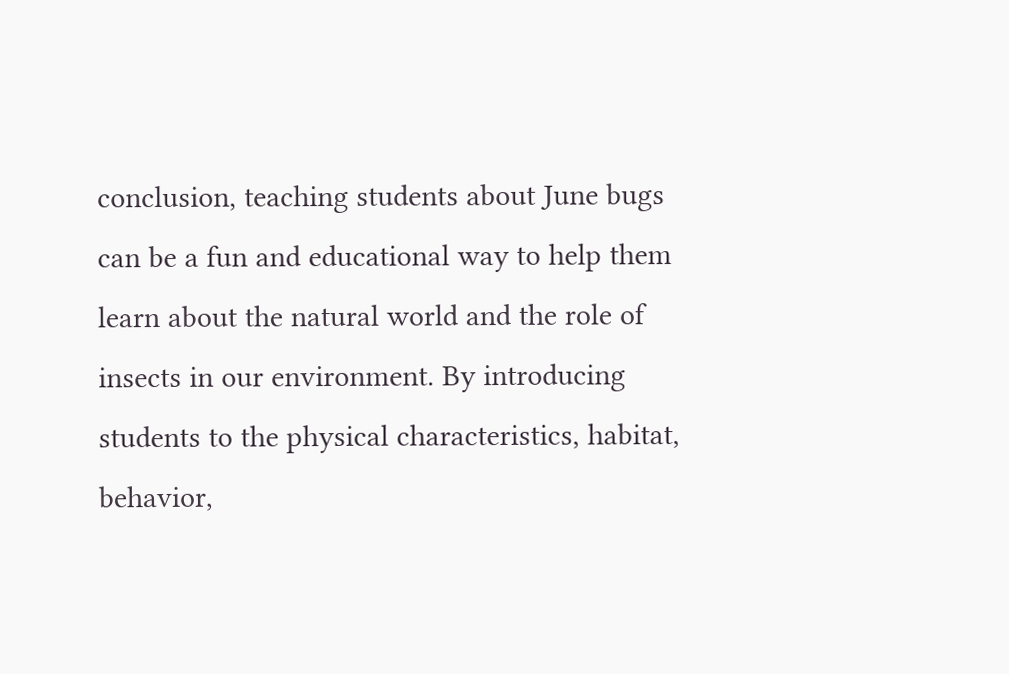conclusion, teaching students about June bugs can be a fun and educational way to help them learn about the natural world and the role of insects in our environment. By introducing students to the physical characteristics, habitat, behavior,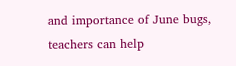and importance of June bugs, teachers can help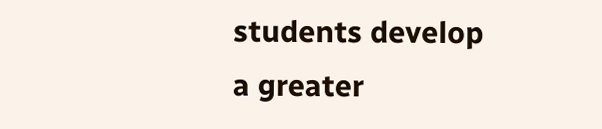students develop a greater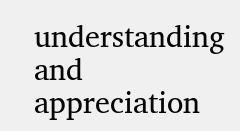understanding and appreciation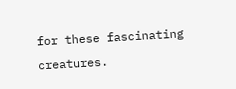for these fascinating creatures.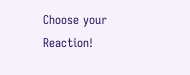Choose your Reaction!